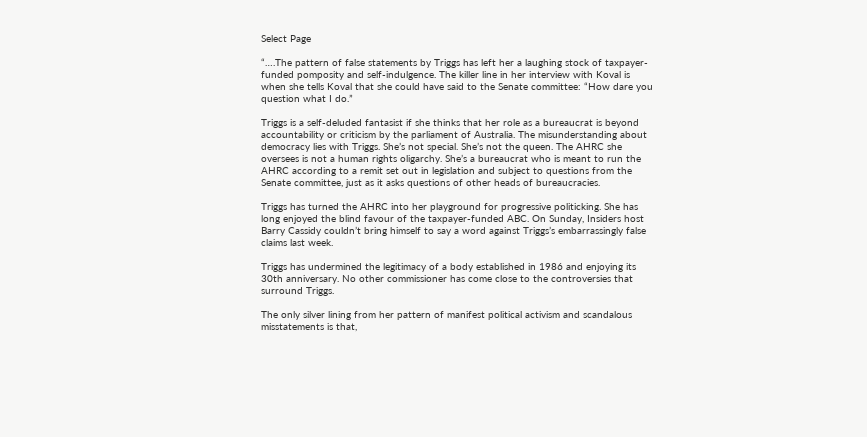Select Page

“….The pattern of false statements by Triggs has left her a laughing stock of taxpayer-funded pomposity and self-indulgence. The killer line in her interview with Koval is when she tells Koval that she could have said to the Senate committee: “How dare you question what I do.”

Triggs is a self-deluded fantasist if she thinks that her role as a bureaucrat is beyond accountability or criticism by the parliament of Australia. The misunderstanding about democracy lies with Triggs. She’s not special. She’s not the queen. The AHRC she oversees is not a human rights oligarchy. She’s a bureaucrat who is meant to run the AHRC according to a remit set out in legislation and subject to questions from the Senate committee, just as it asks questions of other heads of bureaucracies.

Triggs has turned the AHRC into her playground for progressive politicking. She has long enjoyed the blind favour of the taxpayer-funded ABC. On Sunday, Insiders host Barry Cassidy couldn’t bring himself to say a word against Triggs’s embarrassingly false claims last week.

Triggs has undermined the legitimacy of a body established in 1986 and enjoying its 30th anniversary. No other commissioner has come close to the controversies that surround Triggs.

The only silver lining from her pattern of manifest political activism and scandalous misstatements is that,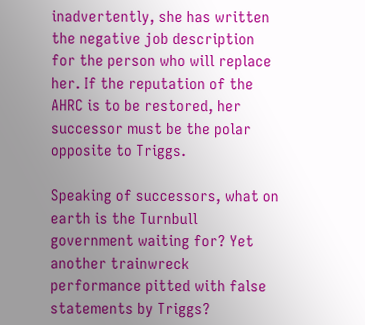inadvertently, she has written the negative job description for the person who will replace her. If the reputation of the AHRC is to be restored, her successor must be the polar opposite to Triggs.

Speaking of successors, what on earth is the Turnbull government waiting for? Yet another trainwreck performance pitted with false statements by Triggs?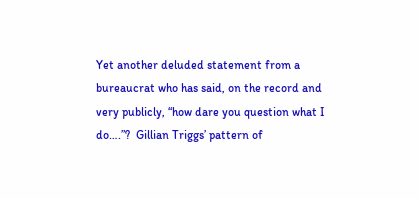Yet another deluded statement from a bureaucrat who has said, on the record and very publicly, “how dare you question what I do….”?  Gillian Triggs’ pattern of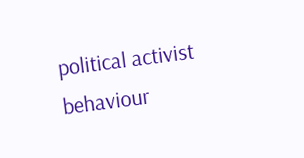political activist behaviour